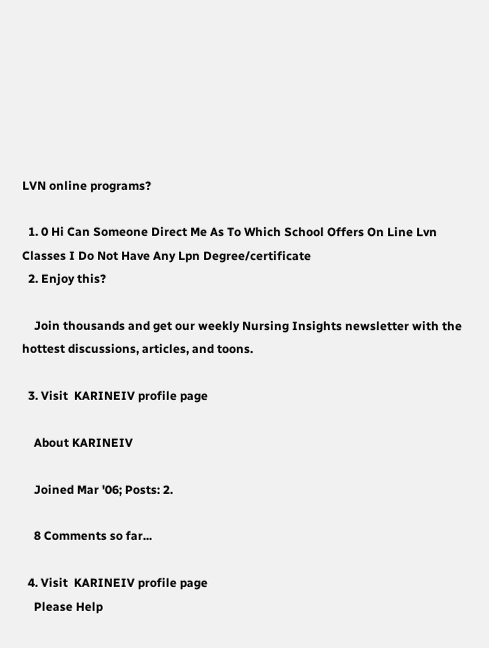LVN online programs?

  1. 0 Hi Can Someone Direct Me As To Which School Offers On Line Lvn Classes I Do Not Have Any Lpn Degree/certificate
  2. Enjoy this?

    Join thousands and get our weekly Nursing Insights newsletter with the hottest discussions, articles, and toons.

  3. Visit  KARINEIV profile page

    About KARINEIV

    Joined Mar '06; Posts: 2.

    8 Comments so far...

  4. Visit  KARINEIV profile page
    Please Help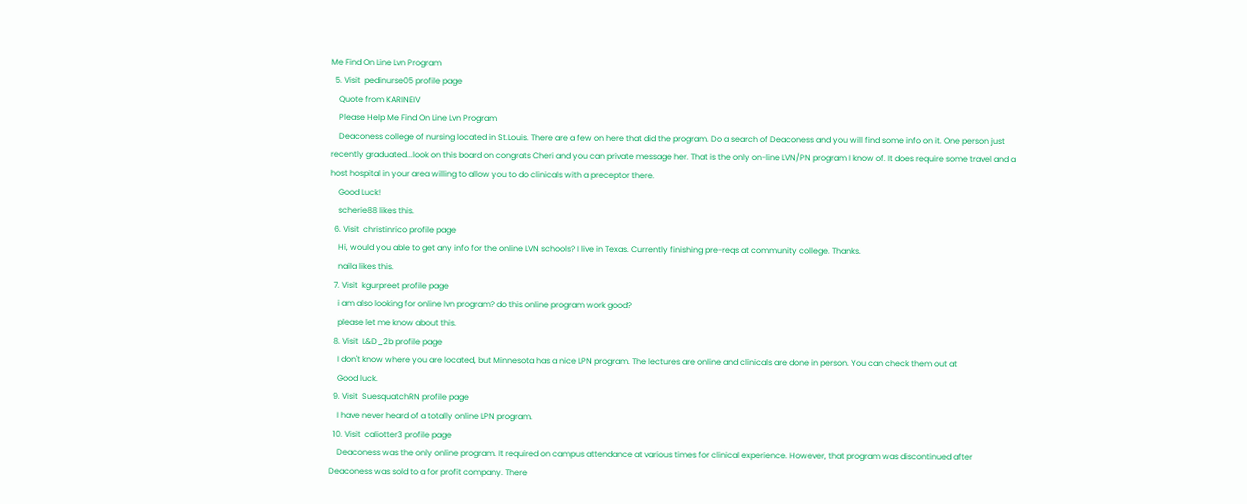Me Find On Line Lvn Program
  5. Visit  pedinurse05 profile page
    Quote from KARINEIV
    Please Help Me Find On Line Lvn Program
    Deaconess college of nursing located in St.Louis. There are a few on here that did the program. Do a search of Deaconess and you will find some info on it. One person just recently graduated...look on this board on congrats Cheri and you can private message her. That is the only on-line LVN/PN program I know of. It does require some travel and a host hospital in your area willing to allow you to do clinicals with a preceptor there.
    Good Luck!
    scherie88 likes this.
  6. Visit  christinrico profile page
    Hi, would you able to get any info for the online LVN schools? I live in Texas. Currently finishing pre-reqs at community college. Thanks.
    naila likes this.
  7. Visit  kgurpreet profile page
    i am also looking for online lvn program? do this online program work good?
    please let me know about this.
  8. Visit  L&D_2b profile page
    I don't know where you are located, but Minnesota has a nice LPN program. The lectures are online and clinicals are done in person. You can check them out at
    Good luck.
  9. Visit  SuesquatchRN profile page
    I have never heard of a totally online LPN program.
  10. Visit  caliotter3 profile page
    Deaconess was the only online program. It required on campus attendance at various times for clinical experience. However, that program was discontinued after Deaconess was sold to a for profit company. There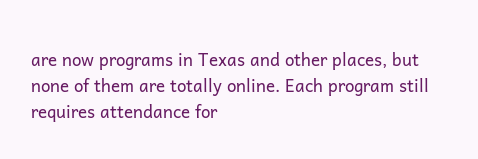are now programs in Texas and other places, but none of them are totally online. Each program still requires attendance for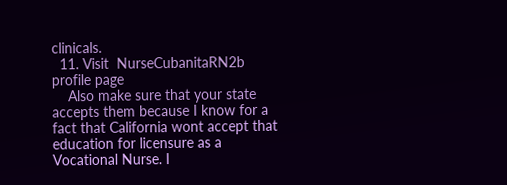clinicals.
  11. Visit  NurseCubanitaRN2b profile page
    Also make sure that your state accepts them because I know for a fact that California wont accept that education for licensure as a Vocational Nurse. I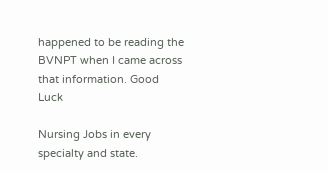happened to be reading the BVNPT when I came across that information. Good Luck

Nursing Jobs in every specialty and state.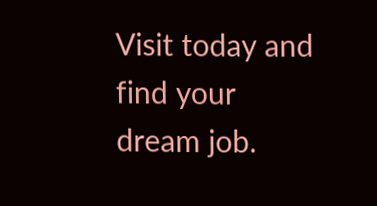Visit today and find your dream job.